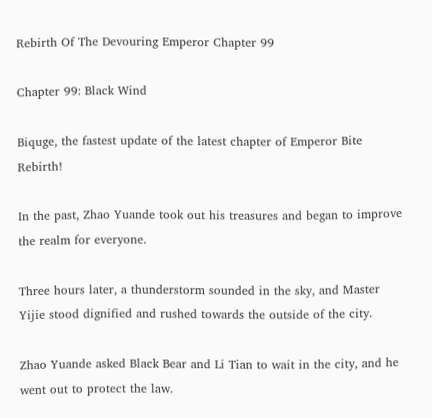Rebirth Of The Devouring Emperor Chapter 99

Chapter 99: Black Wind

Biquge, the fastest update of the latest chapter of Emperor Bite Rebirth!

In the past, Zhao Yuande took out his treasures and began to improve the realm for everyone.

Three hours later, a thunderstorm sounded in the sky, and Master Yijie stood dignified and rushed towards the outside of the city.

Zhao Yuande asked Black Bear and Li Tian to wait in the city, and he went out to protect the law.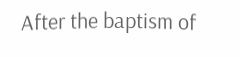After the baptism of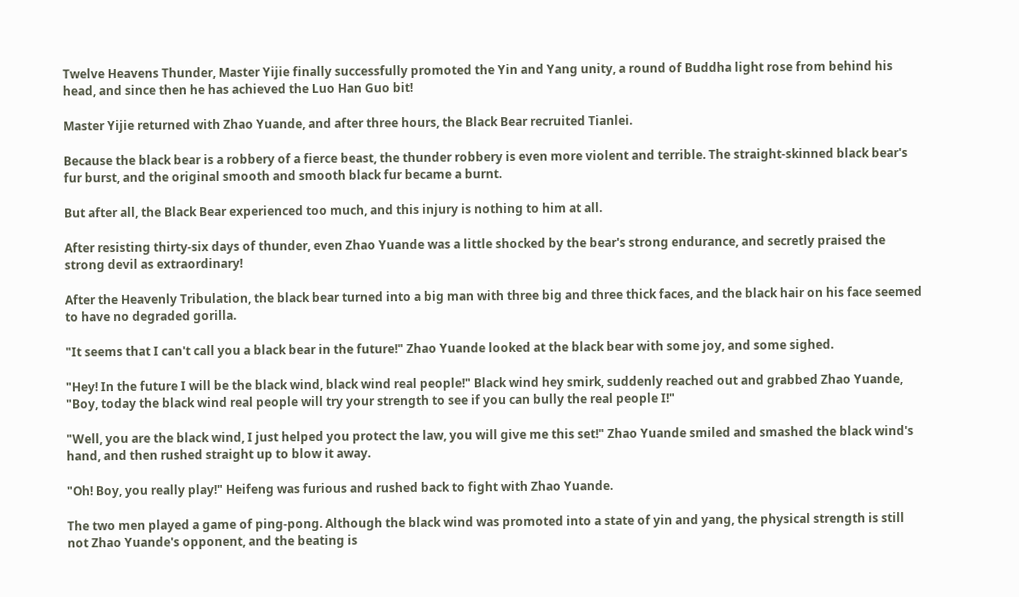Twelve Heavens Thunder, Master Yijie finally successfully promoted the Yin and Yang unity, a round of Buddha light rose from behind his head, and since then he has achieved the Luo Han Guo bit!

Master Yijie returned with Zhao Yuande, and after three hours, the Black Bear recruited Tianlei.

Because the black bear is a robbery of a fierce beast, the thunder robbery is even more violent and terrible. The straight-skinned black bear's fur burst, and the original smooth and smooth black fur became a burnt.

But after all, the Black Bear experienced too much, and this injury is nothing to him at all.

After resisting thirty-six days of thunder, even Zhao Yuande was a little shocked by the bear's strong endurance, and secretly praised the strong devil as extraordinary!

After the Heavenly Tribulation, the black bear turned into a big man with three big and three thick faces, and the black hair on his face seemed to have no degraded gorilla.

"It seems that I can't call you a black bear in the future!" Zhao Yuande looked at the black bear with some joy, and some sighed.

"Hey! In the future I will be the black wind, black wind real people!" Black wind hey smirk, suddenly reached out and grabbed Zhao Yuande, "Boy, today the black wind real people will try your strength to see if you can bully the real people I!"

"Well, you are the black wind, I just helped you protect the law, you will give me this set!" Zhao Yuande smiled and smashed the black wind's hand, and then rushed straight up to blow it away.

"Oh! Boy, you really play!" Heifeng was furious and rushed back to fight with Zhao Yuande.

The two men played a game of ping-pong. Although the black wind was promoted into a state of yin and yang, the physical strength is still not Zhao Yuande's opponent, and the beating is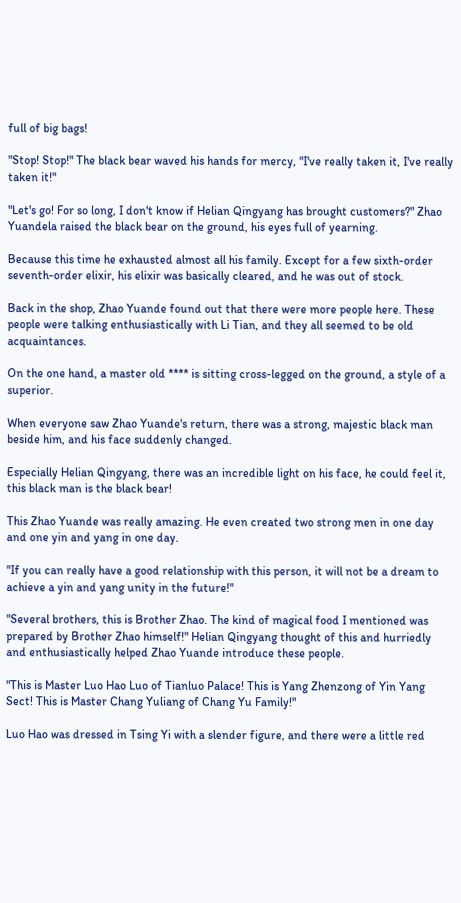full of big bags!

"Stop! Stop!" The black bear waved his hands for mercy, "I've really taken it, I've really taken it!"

"Let's go! For so long, I don't know if Helian Qingyang has brought customers?" Zhao Yuandela raised the black bear on the ground, his eyes full of yearning.

Because this time he exhausted almost all his family. Except for a few sixth-order seventh-order elixir, his elixir was basically cleared, and he was out of stock.

Back in the shop, Zhao Yuande found out that there were more people here. These people were talking enthusiastically with Li Tian, and they all seemed to be old acquaintances.

On the one hand, a master old **** is sitting cross-legged on the ground, a style of a superior.

When everyone saw Zhao Yuande's return, there was a strong, majestic black man beside him, and his face suddenly changed.

Especially Helian Qingyang, there was an incredible light on his face, he could feel it, this black man is the black bear!

This Zhao Yuande was really amazing. He even created two strong men in one day and one yin and yang in one day.

"If you can really have a good relationship with this person, it will not be a dream to achieve a yin and yang unity in the future!"

"Several brothers, this is Brother Zhao. The kind of magical food I mentioned was prepared by Brother Zhao himself!" Helian Qingyang thought of this and hurriedly and enthusiastically helped Zhao Yuande introduce these people.

"This is Master Luo Hao Luo of Tianluo Palace! This is Yang Zhenzong of Yin Yang Sect! This is Master Chang Yuliang of Chang Yu Family!"

Luo Hao was dressed in Tsing Yi with a slender figure, and there were a little red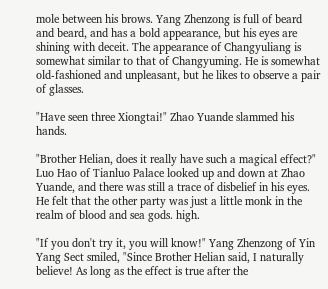mole between his brows. Yang Zhenzong is full of beard and beard, and has a bold appearance, but his eyes are shining with deceit. The appearance of Changyuliang is somewhat similar to that of Changyuming. He is somewhat old-fashioned and unpleasant, but he likes to observe a pair of glasses.

"Have seen three Xiongtai!" Zhao Yuande slammed his hands.

"Brother Helian, does it really have such a magical effect?" Luo Hao of Tianluo Palace looked up and down at Zhao Yuande, and there was still a trace of disbelief in his eyes. He felt that the other party was just a little monk in the realm of blood and sea gods. high.

"If you don't try it, you will know!" Yang Zhenzong of Yin Yang Sect smiled, "Since Brother Helian said, I naturally believe! As long as the effect is true after the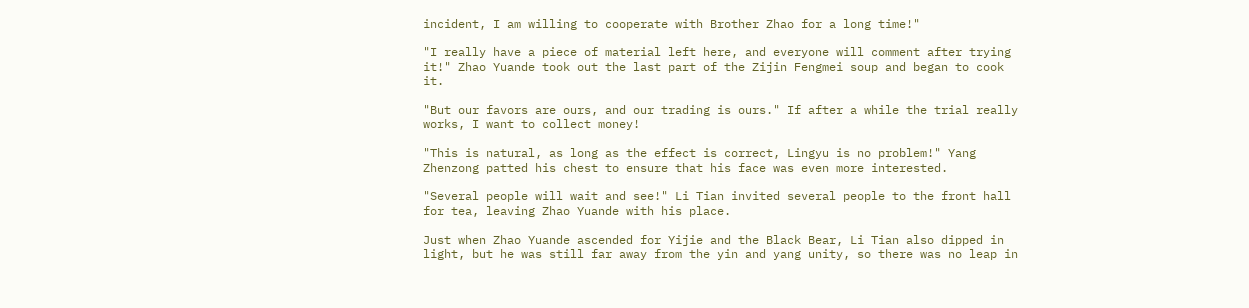incident, I am willing to cooperate with Brother Zhao for a long time!"

"I really have a piece of material left here, and everyone will comment after trying it!" Zhao Yuande took out the last part of the Zijin Fengmei soup and began to cook it.

"But our favors are ours, and our trading is ours." If after a while the trial really works, I want to collect money!

"This is natural, as long as the effect is correct, Lingyu is no problem!" Yang Zhenzong patted his chest to ensure that his face was even more interested.

"Several people will wait and see!" Li Tian invited several people to the front hall for tea, leaving Zhao Yuande with his place.

Just when Zhao Yuande ascended for Yijie and the Black Bear, Li Tian also dipped in light, but he was still far away from the yin and yang unity, so there was no leap in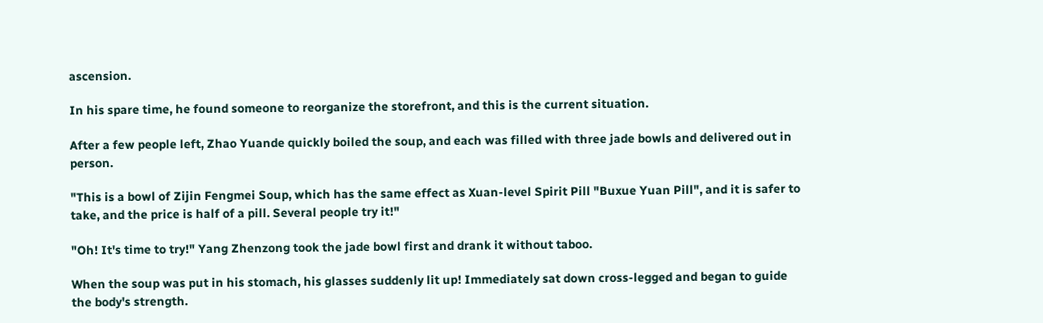ascension.

In his spare time, he found someone to reorganize the storefront, and this is the current situation.

After a few people left, Zhao Yuande quickly boiled the soup, and each was filled with three jade bowls and delivered out in person.

"This is a bowl of Zijin Fengmei Soup, which has the same effect as Xuan-level Spirit Pill "Buxue Yuan Pill", and it is safer to take, and the price is half of a pill. Several people try it!"

"Oh! It's time to try!" Yang Zhenzong took the jade bowl first and drank it without taboo.

When the soup was put in his stomach, his glasses suddenly lit up! Immediately sat down cross-legged and began to guide the body's strength.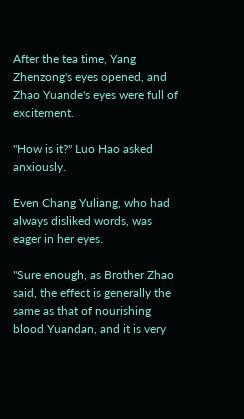After the tea time, Yang Zhenzong's eyes opened, and Zhao Yuande's eyes were full of excitement.

"How is it?" Luo Hao asked anxiously.

Even Chang Yuliang, who had always disliked words, was eager in her eyes.

"Sure enough, as Brother Zhao said, the effect is generally the same as that of nourishing blood Yuandan, and it is very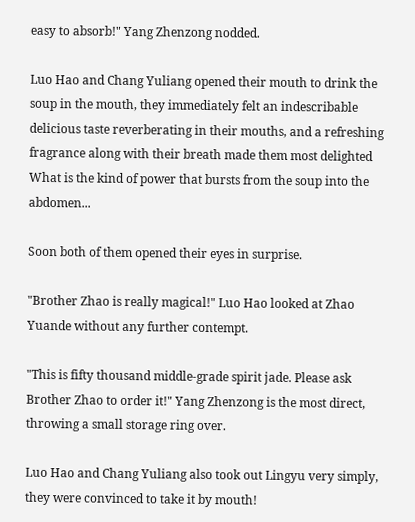easy to absorb!" Yang Zhenzong nodded.

Luo Hao and Chang Yuliang opened their mouth to drink the soup in the mouth, they immediately felt an indescribable delicious taste reverberating in their mouths, and a refreshing fragrance along with their breath made them most delighted What is the kind of power that bursts from the soup into the abdomen...

Soon both of them opened their eyes in surprise.

"Brother Zhao is really magical!" Luo Hao looked at Zhao Yuande without any further contempt.

"This is fifty thousand middle-grade spirit jade. Please ask Brother Zhao to order it!" Yang Zhenzong is the most direct, throwing a small storage ring over.

Luo Hao and Chang Yuliang also took out Lingyu very simply, they were convinced to take it by mouth!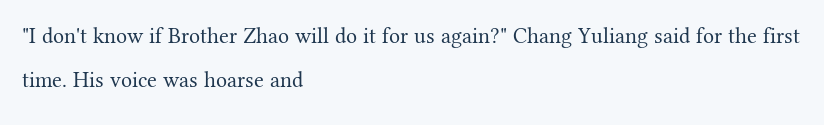"I don't know if Brother Zhao will do it for us again?" Chang Yuliang said for the first time. His voice was hoarse and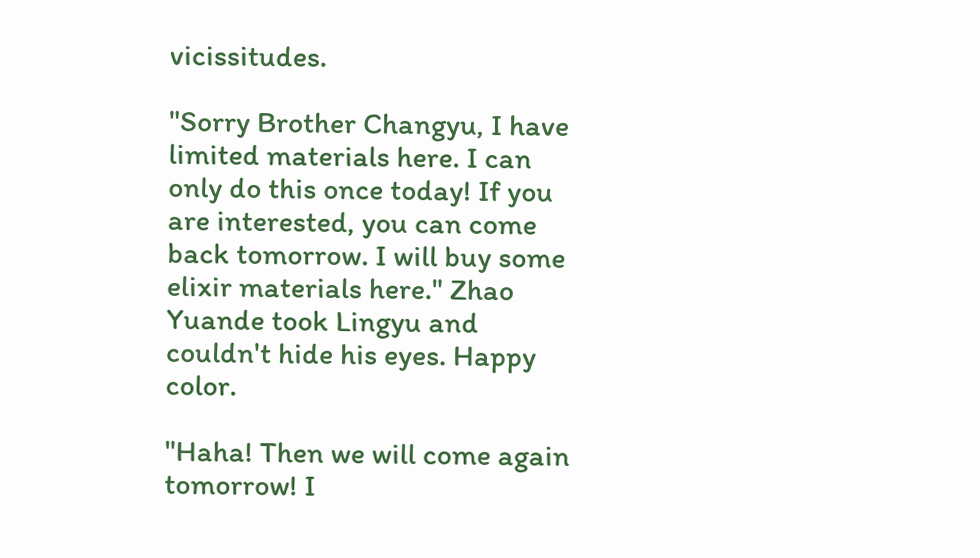vicissitudes.

"Sorry Brother Changyu, I have limited materials here. I can only do this once today! If you are interested, you can come back tomorrow. I will buy some elixir materials here." Zhao Yuande took Lingyu and couldn't hide his eyes. Happy color.

"Haha! Then we will come again tomorrow! I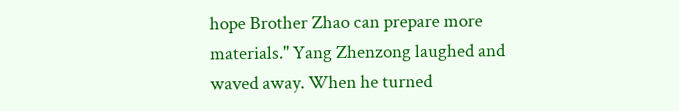hope Brother Zhao can prepare more materials." Yang Zhenzong laughed and waved away. When he turned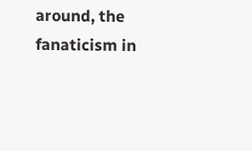around, the fanaticism in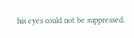his eyes could not be suppressed.